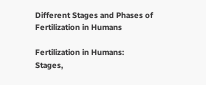Different Stages and Phases of Fertilization in Humans

Fertilization in Humans:  Stages,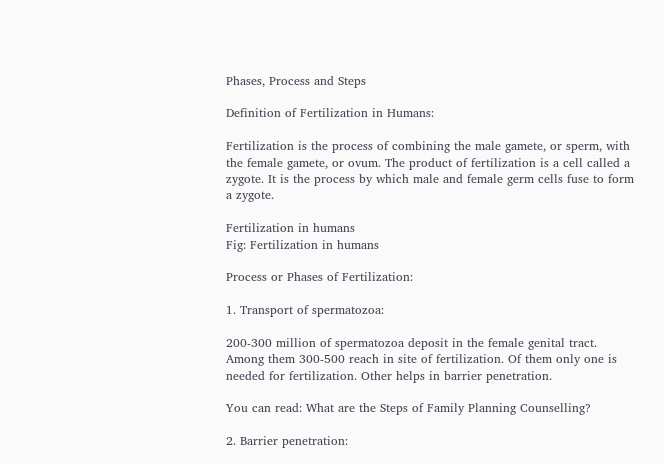Phases, Process and Steps

Definition of Fertilization in Humans:

Fertilization is the process of combining the male gamete, or sperm, with the female gamete, or ovum. The product of fertilization is a cell called a zygote. It is the process by which male and female germ cells fuse to form a zygote.

Fertilization in humans
Fig: Fertilization in humans

Process or Phases of Fertilization:

1. Transport of spermatozoa:

200-300 million of spermatozoa deposit in the female genital tract. Among them 300-500 reach in site of fertilization. Of them only one is needed for fertilization. Other helps in barrier penetration.

You can read: What are the Steps of Family Planning Counselling?

2. Barrier penetration: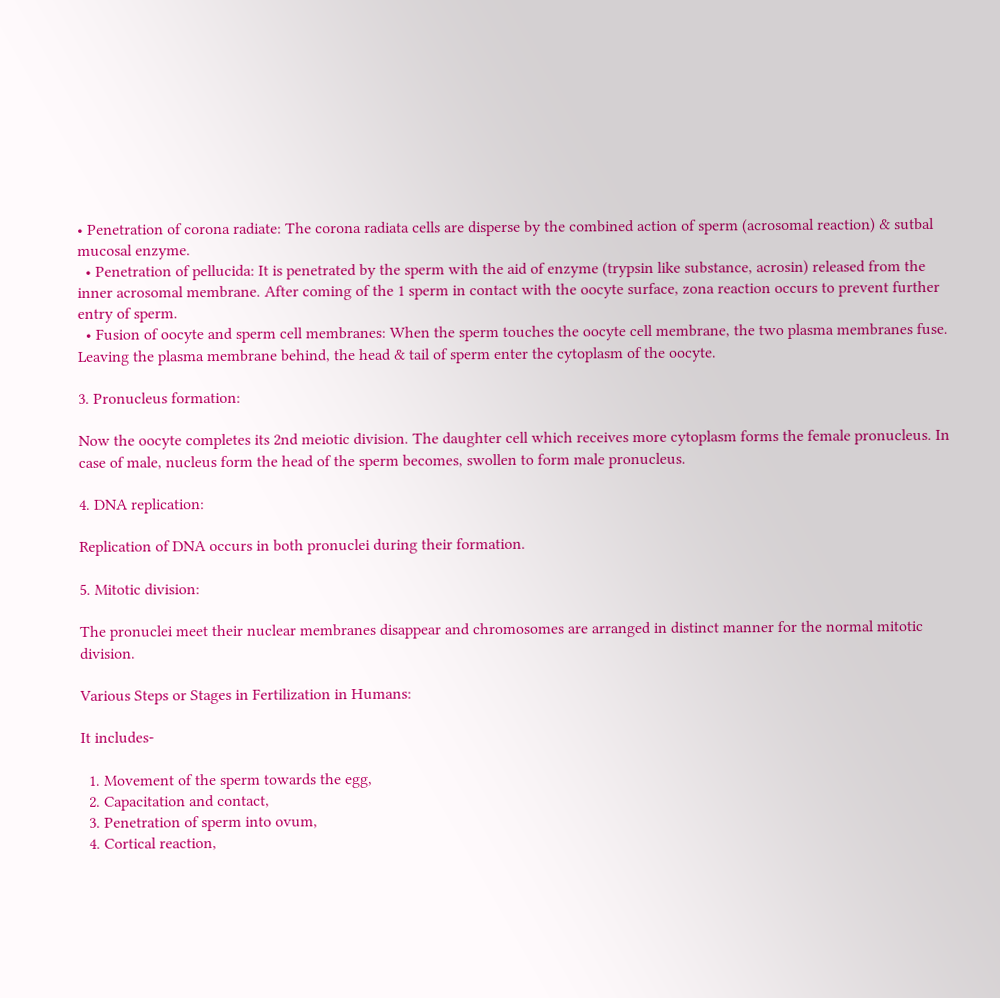• Penetration of corona radiate: The corona radiata cells are disperse by the combined action of sperm (acrosomal reaction) & sutbal mucosal enzyme.
  • Penetration of pellucida: It is penetrated by the sperm with the aid of enzyme (trypsin like substance, acrosin) released from the inner acrosomal membrane. After coming of the 1 sperm in contact with the oocyte surface, zona reaction occurs to prevent further entry of sperm.
  • Fusion of oocyte and sperm cell membranes: When the sperm touches the oocyte cell membrane, the two plasma membranes fuse. Leaving the plasma membrane behind, the head & tail of sperm enter the cytoplasm of the oocyte.

3. Pronucleus formation:

Now the oocyte completes its 2nd meiotic division. The daughter cell which receives more cytoplasm forms the female pronucleus. In case of male, nucleus form the head of the sperm becomes, swollen to form male pronucleus.

4. DNA replication:

Replication of DNA occurs in both pronuclei during their formation.

5. Mitotic division:

The pronuclei meet their nuclear membranes disappear and chromosomes are arranged in distinct manner for the normal mitotic division.

Various Steps or Stages in Fertilization in Humans:

It includes-

  1. Movement of the sperm towards the egg,
  2. Capacitation and contact,
  3. Penetration of sperm into ovum,
  4. Cortical reaction,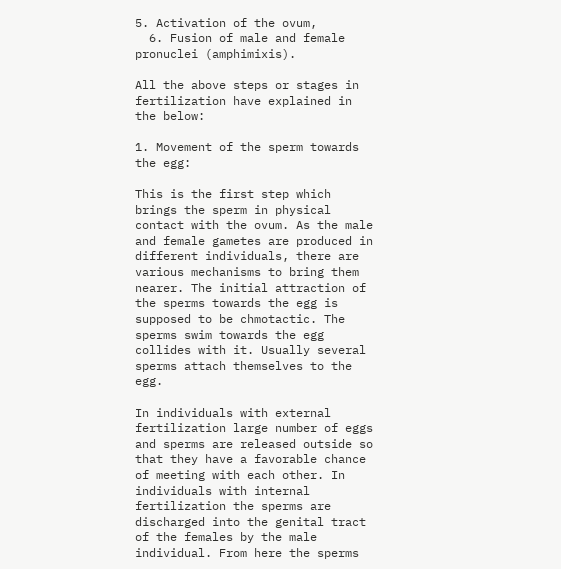5. Activation of the ovum,
  6. Fusion of male and female pronuclei (amphimixis).

All the above steps or stages in fertilization have explained in the below:

1. Movement of the sperm towards the egg:

This is the first step which brings the sperm in physical contact with the ovum. As the male and female gametes are produced in different individuals, there are various mechanisms to bring them nearer. The initial attraction of the sperms towards the egg is supposed to be chmotactic. The sperms swim towards the egg collides with it. Usually several sperms attach themselves to the egg.

In individuals with external fertilization large number of eggs and sperms are released outside so that they have a favorable chance of meeting with each other. In individuals with internal fertilization the sperms are discharged into the genital tract of the females by the male individual. From here the sperms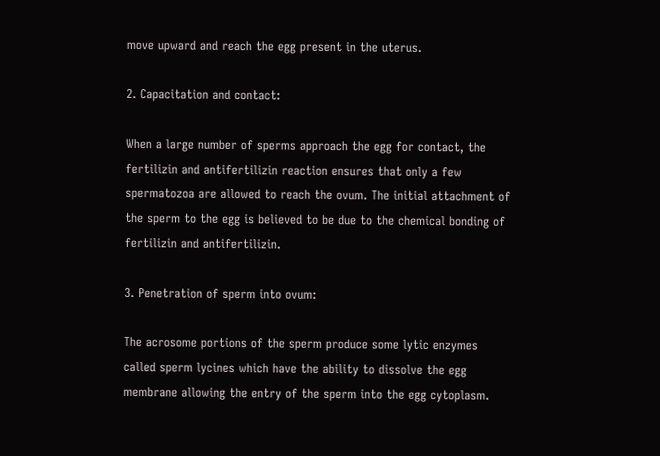move upward and reach the egg present in the uterus.

2. Capacitation and contact:

When a large number of sperms approach the egg for contact, the fertilizin and antifertilizin reaction ensures that only a few spermatozoa are allowed to reach the ovum. The initial attachment of the sperm to the egg is believed to be due to the chemical bonding of fertilizin and antifertilizin.

3. Penetration of sperm into ovum:

The acrosome portions of the sperm produce some lytic enzymes called sperm lycines which have the ability to dissolve the egg membrane allowing the entry of the sperm into the egg cytoplasm.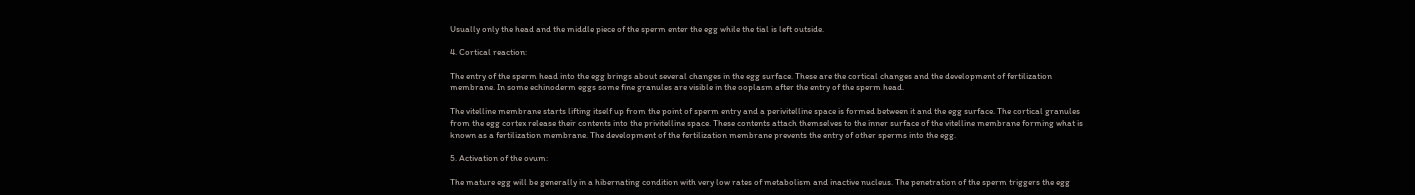Usually only the head and the middle piece of the sperm enter the egg while the tial is left outside.

4. Cortical reaction:

The entry of the sperm head into the egg brings about several changes in the egg surface. These are the cortical changes and the development of fertilization membrane. In some echinoderm eggs some fine granules are visible in the ooplasm after the entry of the sperm head.

The vitelline membrane starts lifting itself up from the point of sperm entry and a perivitelline space is formed between it and the egg surface. The cortical granules from the egg cortex release their contents into the privitelline space. These contents attach themselves to the inner surface of the vitelline membrane forming what is known as a fertilization membrane. The development of the fertilization membrane prevents the entry of other sperms into the egg.

5. Activation of the ovum:

The mature egg will be generally in a hibernating condition with very low rates of metabolism and inactive nucleus. The penetration of the sperm triggers the egg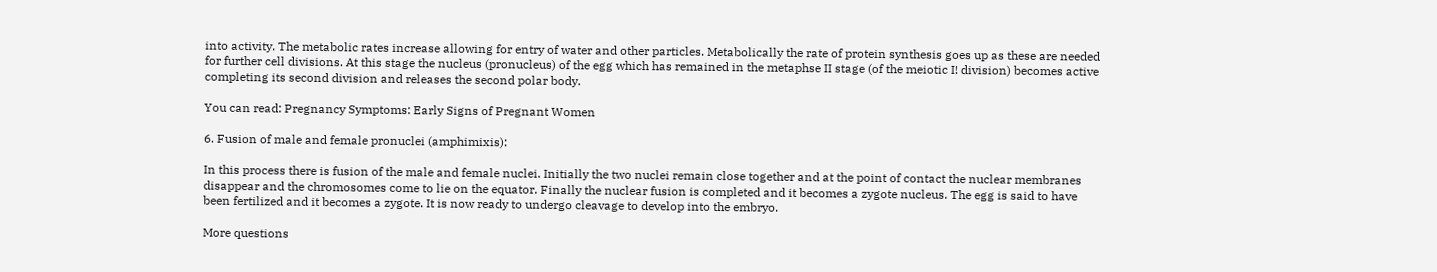into activity. The metabolic rates increase allowing for entry of water and other particles. Metabolically the rate of protein synthesis goes up as these are needed for further cell divisions. At this stage the nucleus (pronucleus) of the egg which has remained in the metaphse II stage (of the meiotic I! division) becomes active completing its second division and releases the second polar body.

You can read: Pregnancy Symptoms: Early Signs of Pregnant Women

6. Fusion of male and female pronuclei (amphimixis):

In this process there is fusion of the male and female nuclei. Initially the two nuclei remain close together and at the point of contact the nuclear membranes disappear and the chromosomes come to lie on the equator. Finally the nuclear fusion is completed and it becomes a zygote nucleus. The egg is said to have been fertilized and it becomes a zygote. It is now ready to undergo cleavage to develop into the embryo.

More questions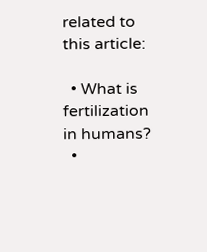related to this article:

  • What is fertilization in humans?
  •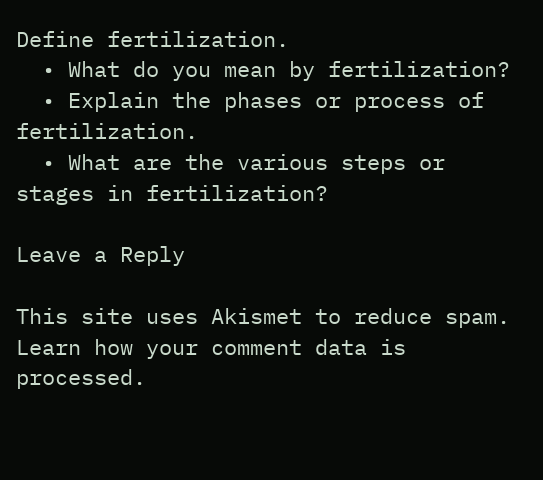Define fertilization.
  • What do you mean by fertilization?
  • Explain the phases or process of fertilization.
  • What are the various steps or stages in fertilization?

Leave a Reply

This site uses Akismet to reduce spam. Learn how your comment data is processed.